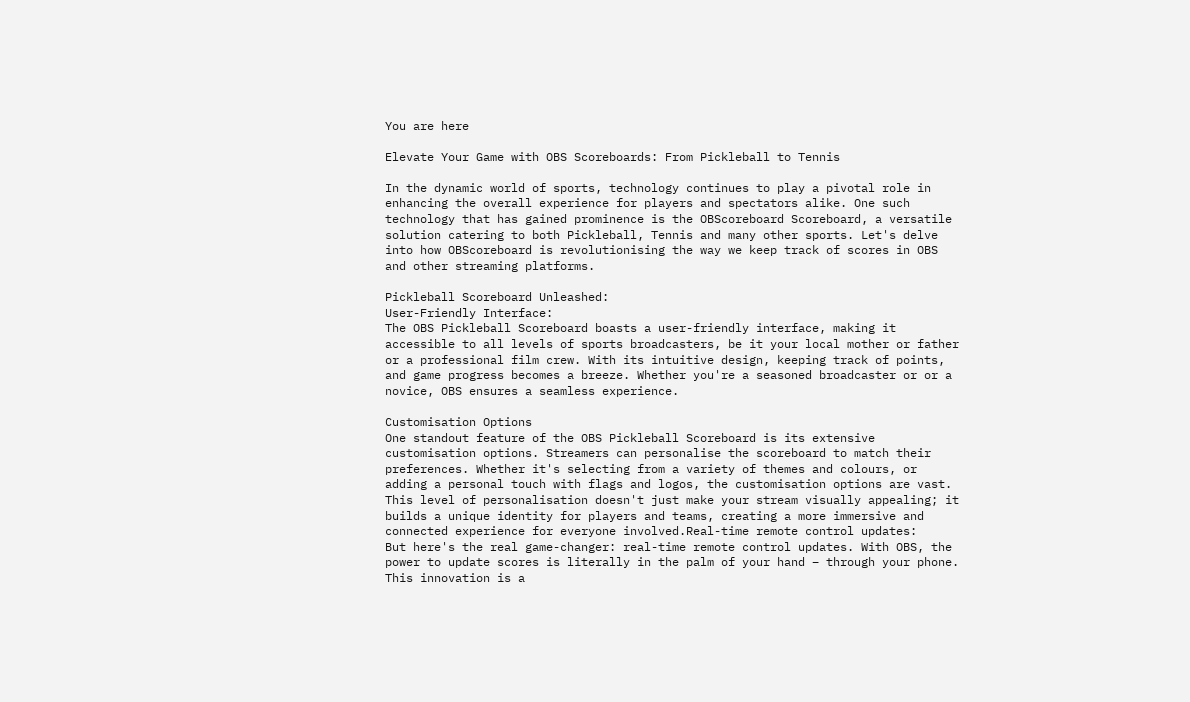You are here

Elevate Your Game with OBS Scoreboards: From Pickleball to Tennis

In the dynamic world of sports, technology continues to play a pivotal role in enhancing the overall experience for players and spectators alike. One such technology that has gained prominence is the OBScoreboard Scoreboard, a versatile solution catering to both Pickleball, Tennis and many other sports. Let's delve into how OBScoreboard is revolutionising the way we keep track of scores in OBS and other streaming platforms.

Pickleball Scoreboard Unleashed:
User-Friendly Interface:
The OBS Pickleball Scoreboard boasts a user-friendly interface, making it accessible to all levels of sports broadcasters, be it your local mother or father or a professional film crew. With its intuitive design, keeping track of points, and game progress becomes a breeze. Whether you're a seasoned broadcaster or or a novice, OBS ensures a seamless experience.

Customisation Options
One standout feature of the OBS Pickleball Scoreboard is its extensive customisation options. Streamers can personalise the scoreboard to match their preferences. Whether it's selecting from a variety of themes and colours, or adding a personal touch with flags and logos, the customisation options are vast. This level of personalisation doesn't just make your stream visually appealing; it builds a unique identity for players and teams, creating a more immersive and connected experience for everyone involved.Real-time remote control updates:
But here's the real game-changer: real-time remote control updates. With OBS, the power to update scores is literally in the palm of your hand – through your phone. This innovation is a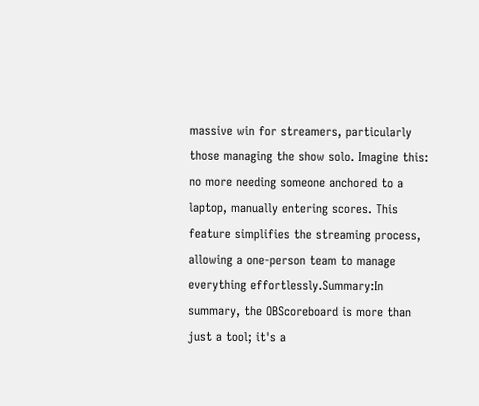massive win for streamers, particularly those managing the show solo. Imagine this: no more needing someone anchored to a laptop, manually entering scores. This feature simplifies the streaming process, allowing a one-person team to manage everything effortlessly.Summary:In summary, the OBScoreboard is more than just a tool; it's a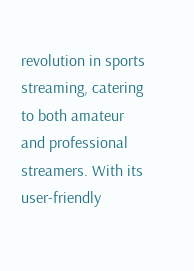revolution in sports streaming, catering to both amateur and professional streamers. With its user-friendly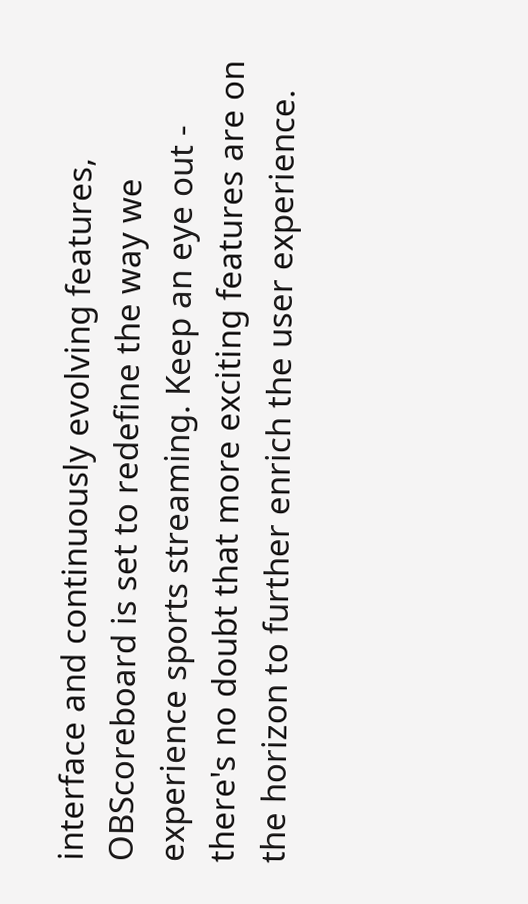interface and continuously evolving features, OBScoreboard is set to redefine the way we experience sports streaming. Keep an eye out - there's no doubt that more exciting features are on the horizon to further enrich the user experience.